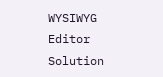WYSIWYG Editor Solution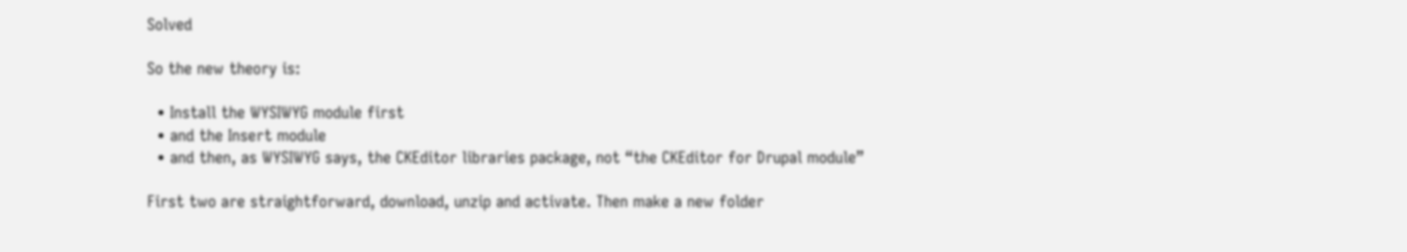Solved

So the new theory is:

  • Install the WYSIWYG module first
  • and the Insert module
  • and then, as WYSIWYG says, the CKEditor libraries package, not “the CKEditor for Drupal module”

First two are straightforward, download, unzip and activate. Then make a new folder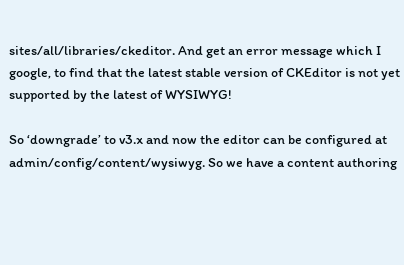sites/all/libraries/ckeditor. And get an error message which I google, to find that the latest stable version of CKEditor is not yet supported by the latest of WYSIWYG!

So ‘downgrade’ to v3.x and now the editor can be configured at admin/config/content/wysiwyg. So we have a content authoring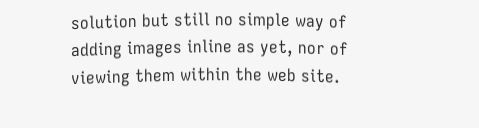solution but still no simple way of adding images inline as yet, nor of viewing them within the web site.